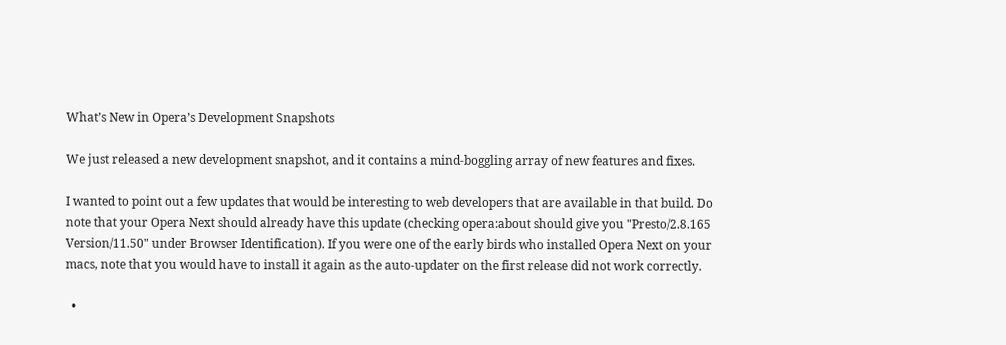What’s New in Opera’s Development Snapshots

We just released a new development snapshot, and it contains a mind-boggling array of new features and fixes.

I wanted to point out a few updates that would be interesting to web developers that are available in that build. Do note that your Opera Next should already have this update (checking opera:about should give you "Presto/2.8.165 Version/11.50" under Browser Identification). If you were one of the early birds who installed Opera Next on your macs, note that you would have to install it again as the auto-updater on the first release did not work correctly.

  •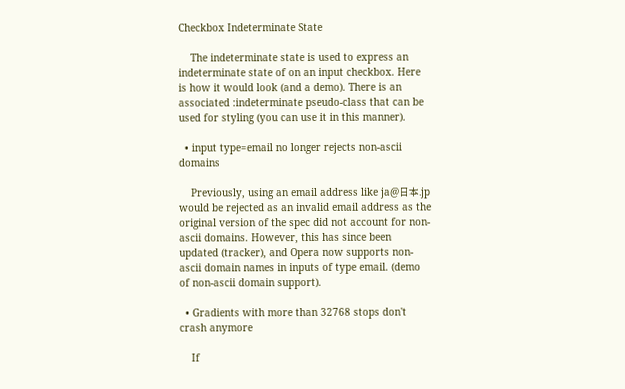Checkbox Indeterminate State

    The indeterminate state is used to express an indeterminate state of on an input checkbox. Here is how it would look (and a demo). There is an associated :indeterminate pseudo-class that can be used for styling (you can use it in this manner).

  • input type=email no longer rejects non-ascii domains

    Previously, using an email address like ja@日本.jp would be rejected as an invalid email address as the original version of the spec did not account for non-ascii domains. However, this has since been updated (tracker), and Opera now supports non-ascii domain names in inputs of type email. (demo of non-ascii domain support).

  • Gradients with more than 32768 stops don't crash anymore

    If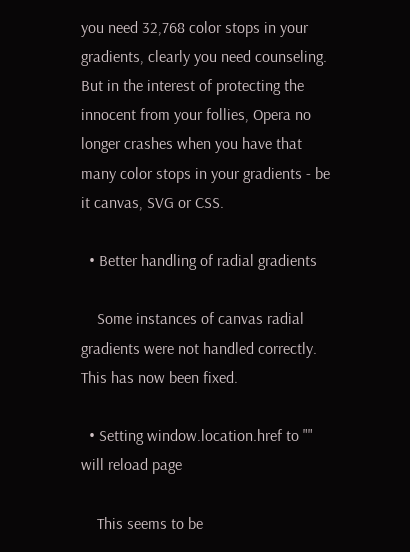you need 32,768 color stops in your gradients, clearly you need counseling. But in the interest of protecting the innocent from your follies, Opera no longer crashes when you have that many color stops in your gradients - be it canvas, SVG or CSS.

  • Better handling of radial gradients

    Some instances of canvas radial gradients were not handled correctly. This has now been fixed.

  • Setting window.location.href to "" will reload page

    This seems to be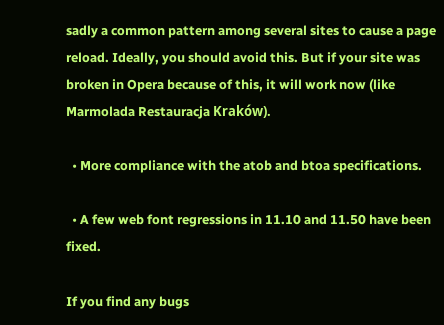sadly a common pattern among several sites to cause a page reload. Ideally, you should avoid this. But if your site was broken in Opera because of this, it will work now (like Marmolada Restauracja Kraków).

  • More compliance with the atob and btoa specifications.

  • A few web font regressions in 11.10 and 11.50 have been fixed.

If you find any bugs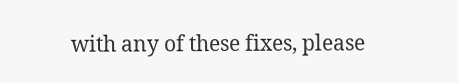with any of these fixes, please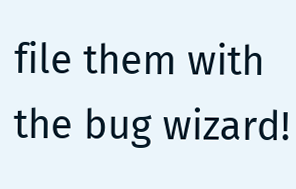file them with the bug wizard!